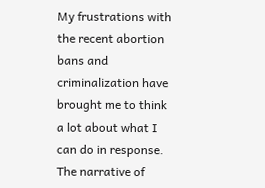My frustrations with the recent abortion bans and criminalization have brought me to think a lot about what I can do in response. The narrative of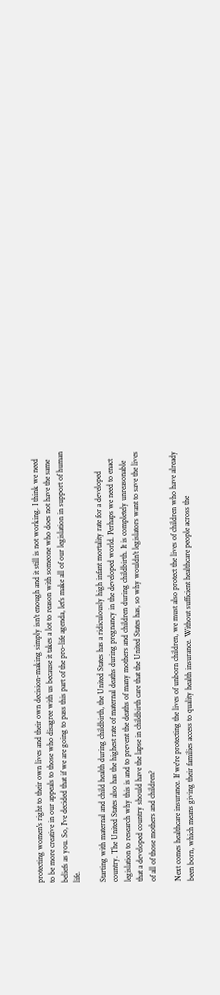protecting women's right to their own lives and their own decision-making simply isn't enough and it still is not working. I think we need to be more creative in our appeals to those who disagree with us because it takes a lot to reason with someone who does not have the same beliefs as you. So, I've decided that if we are going to pass this part of the pro-life agenda, let's make all of our legislation in support of human life.

Starting with maternal and child health during childbirth, the United States has a ridiculously high infant mortality rate for a developed country. The United States also has the highest rate of maternal deaths during pregnancy in the developed world. Perhaps we need to enact legislation to research why this is and to prevent the deaths of many mothers and children during childbirth. It is completely unreasonable that a developed country should have the lapse in childbirth care that the United States has, so why wouldn't legislators want to save the lives of all of those mothers and children?

Next comes healthcare insurance. If we're protecting the lives of unborn children, we must also protect the lives of children who have already been born, which means giving their families access to quality health insurance. Without sufficient healthcare people across the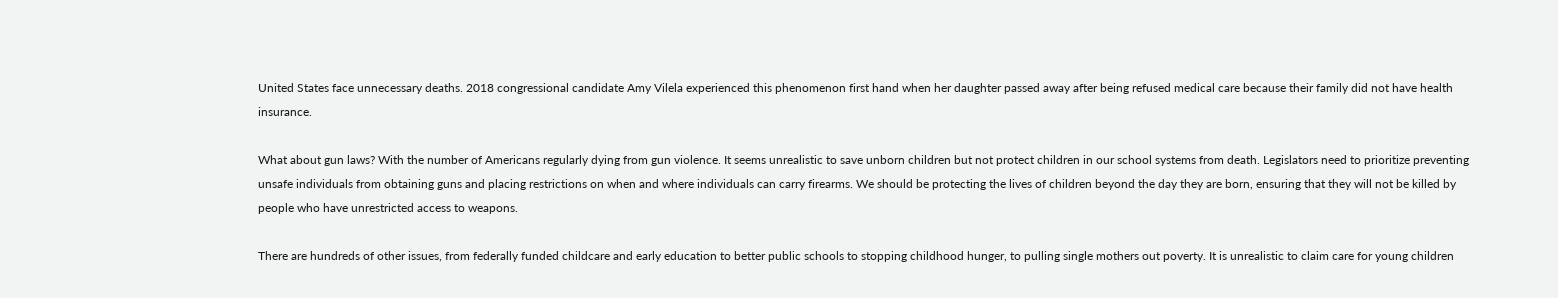United States face unnecessary deaths. 2018 congressional candidate Amy Vilela experienced this phenomenon first hand when her daughter passed away after being refused medical care because their family did not have health insurance.

What about gun laws? With the number of Americans regularly dying from gun violence. It seems unrealistic to save unborn children but not protect children in our school systems from death. Legislators need to prioritize preventing unsafe individuals from obtaining guns and placing restrictions on when and where individuals can carry firearms. We should be protecting the lives of children beyond the day they are born, ensuring that they will not be killed by people who have unrestricted access to weapons.

There are hundreds of other issues, from federally funded childcare and early education to better public schools to stopping childhood hunger, to pulling single mothers out poverty. It is unrealistic to claim care for young children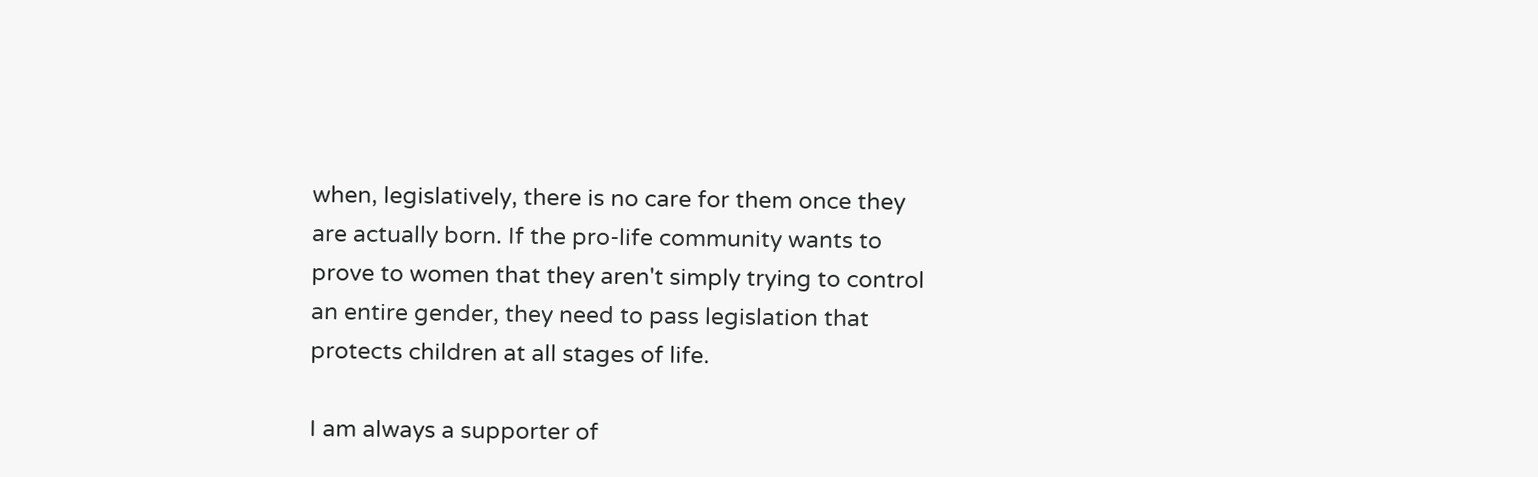when, legislatively, there is no care for them once they are actually born. If the pro-life community wants to prove to women that they aren't simply trying to control an entire gender, they need to pass legislation that protects children at all stages of life.

I am always a supporter of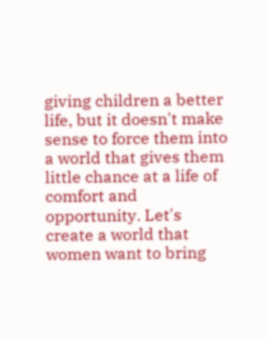giving children a better life, but it doesn't make sense to force them into a world that gives them little chance at a life of comfort and opportunity. Let's create a world that women want to bring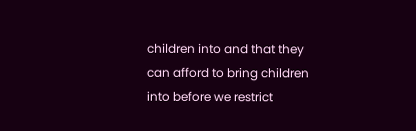children into and that they can afford to bring children into before we restrict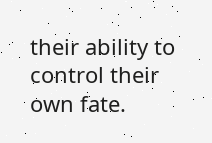their ability to control their own fate.